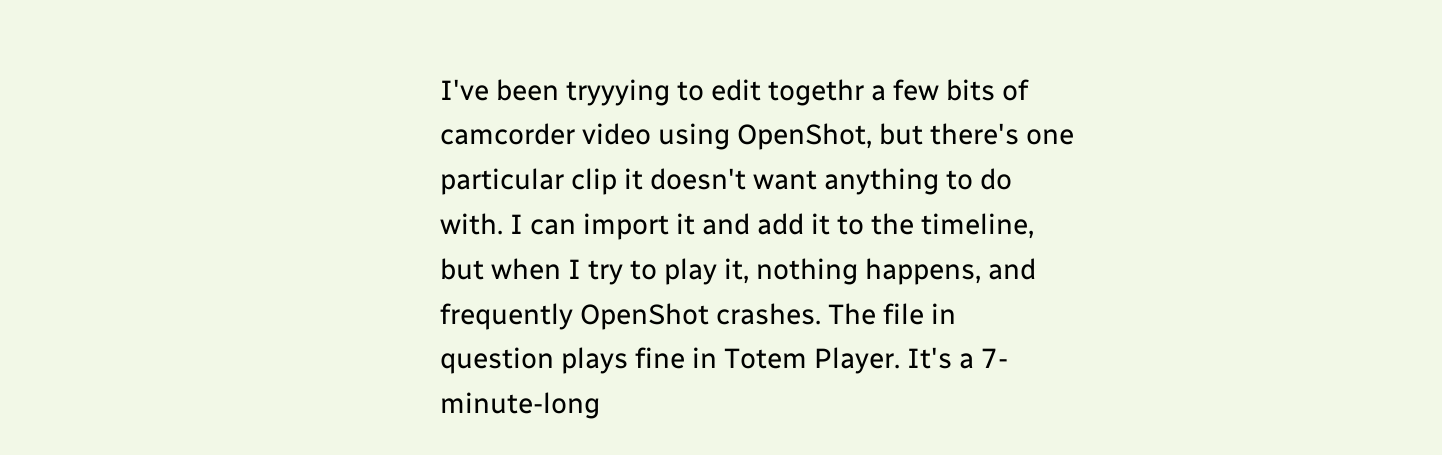I've been tryyying to edit togethr a few bits of camcorder video using OpenShot, but there's one particular clip it doesn't want anything to do with. I can import it and add it to the timeline, but when I try to play it, nothing happens, and frequently OpenShot crashes. The file in question plays fine in Totem Player. It's a 7-minute-long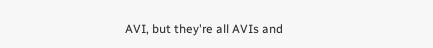AVI, but they're all AVIs and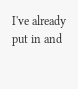I've already put in and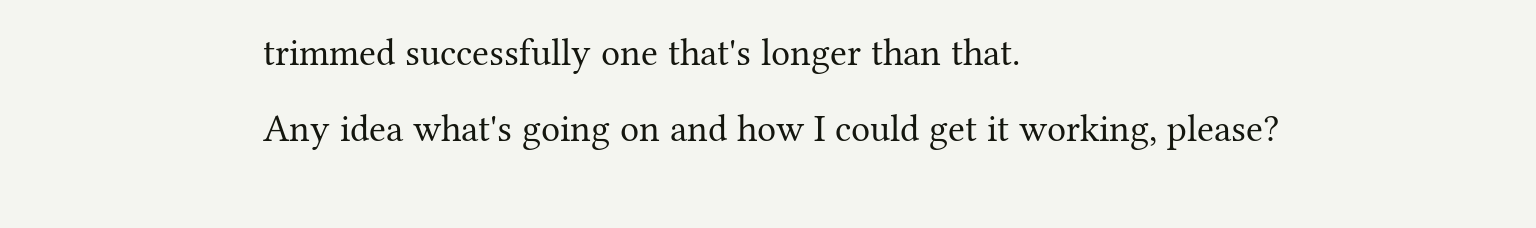trimmed successfully one that's longer than that.
Any idea what's going on and how I could get it working, please?